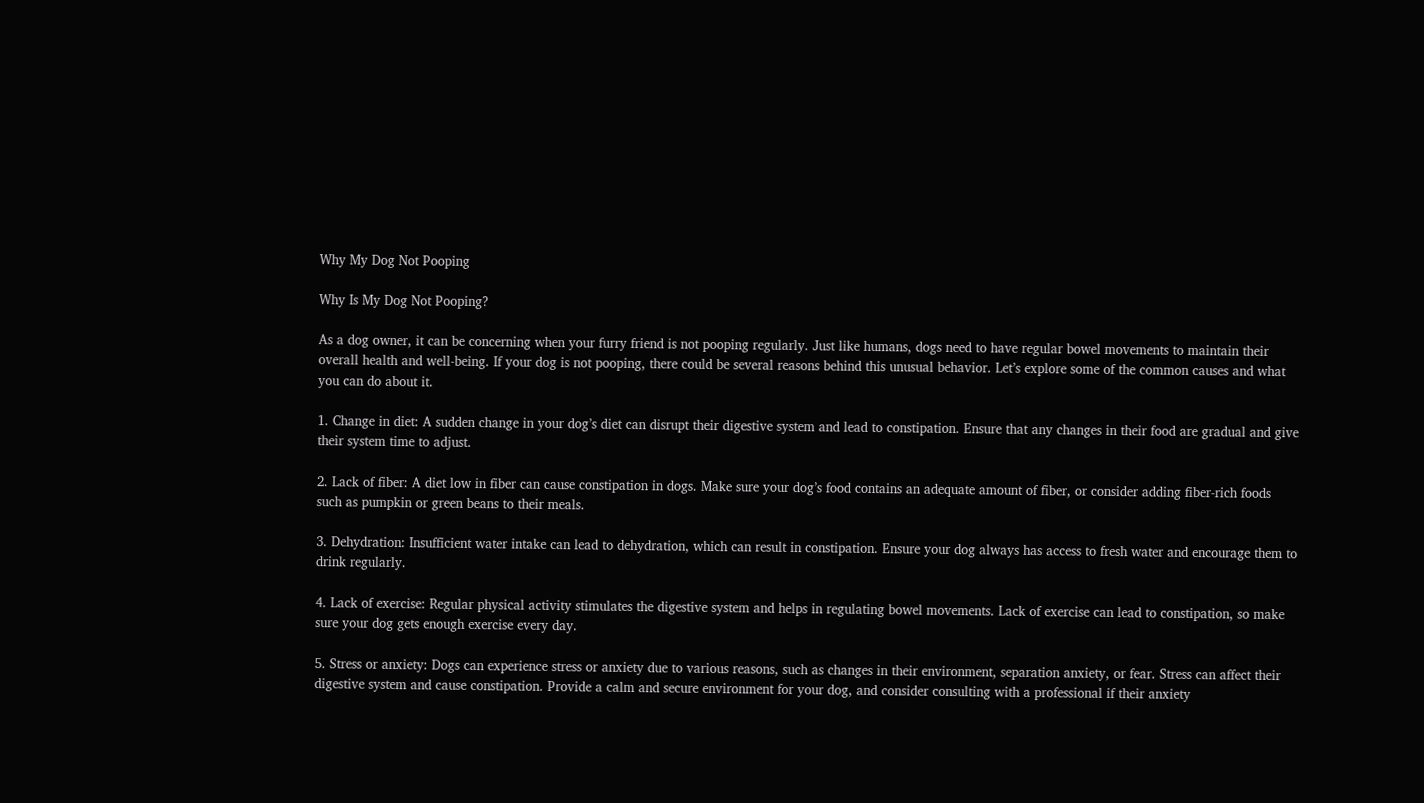Why My Dog Not Pooping

Why Is My Dog Not Pooping?

As a dog owner, it can be concerning when your furry friend is not pooping regularly. Just like humans, dogs need to have regular bowel movements to maintain their overall health and well-being. If your dog is not pooping, there could be several reasons behind this unusual behavior. Let’s explore some of the common causes and what you can do about it.

1. Change in diet: A sudden change in your dog’s diet can disrupt their digestive system and lead to constipation. Ensure that any changes in their food are gradual and give their system time to adjust.

2. Lack of fiber: A diet low in fiber can cause constipation in dogs. Make sure your dog’s food contains an adequate amount of fiber, or consider adding fiber-rich foods such as pumpkin or green beans to their meals.

3. Dehydration: Insufficient water intake can lead to dehydration, which can result in constipation. Ensure your dog always has access to fresh water and encourage them to drink regularly.

4. Lack of exercise: Regular physical activity stimulates the digestive system and helps in regulating bowel movements. Lack of exercise can lead to constipation, so make sure your dog gets enough exercise every day.

5. Stress or anxiety: Dogs can experience stress or anxiety due to various reasons, such as changes in their environment, separation anxiety, or fear. Stress can affect their digestive system and cause constipation. Provide a calm and secure environment for your dog, and consider consulting with a professional if their anxiety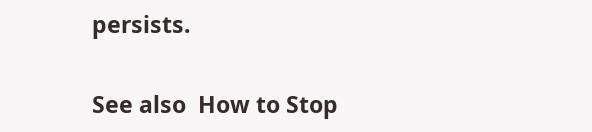persists.

See also  How to Stop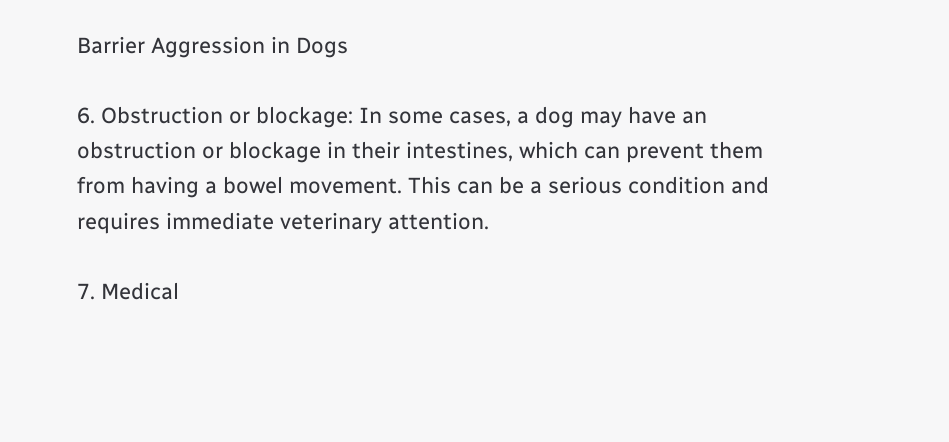Barrier Aggression in Dogs

6. Obstruction or blockage: In some cases, a dog may have an obstruction or blockage in their intestines, which can prevent them from having a bowel movement. This can be a serious condition and requires immediate veterinary attention.

7. Medical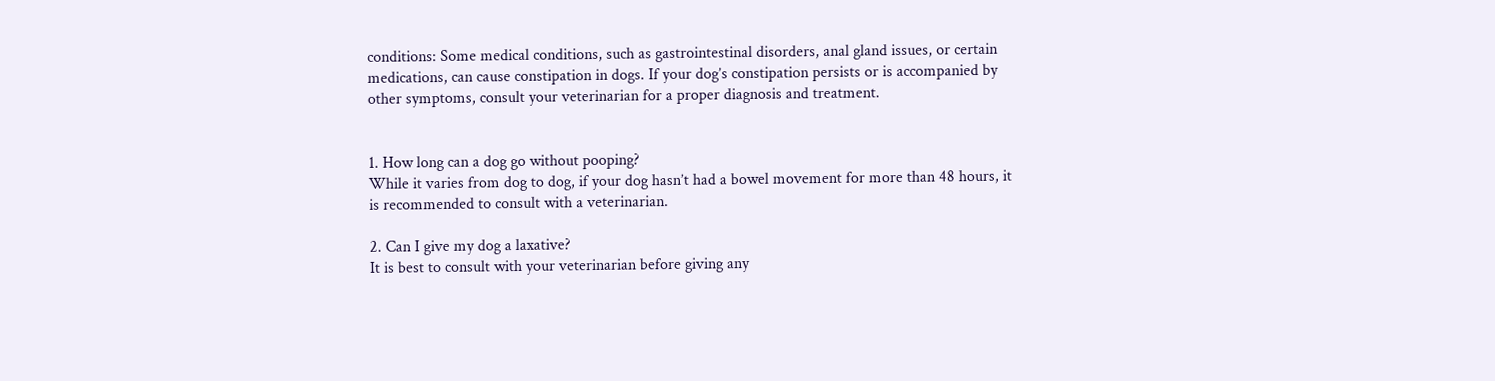conditions: Some medical conditions, such as gastrointestinal disorders, anal gland issues, or certain medications, can cause constipation in dogs. If your dog’s constipation persists or is accompanied by other symptoms, consult your veterinarian for a proper diagnosis and treatment.


1. How long can a dog go without pooping?
While it varies from dog to dog, if your dog hasn’t had a bowel movement for more than 48 hours, it is recommended to consult with a veterinarian.

2. Can I give my dog a laxative?
It is best to consult with your veterinarian before giving any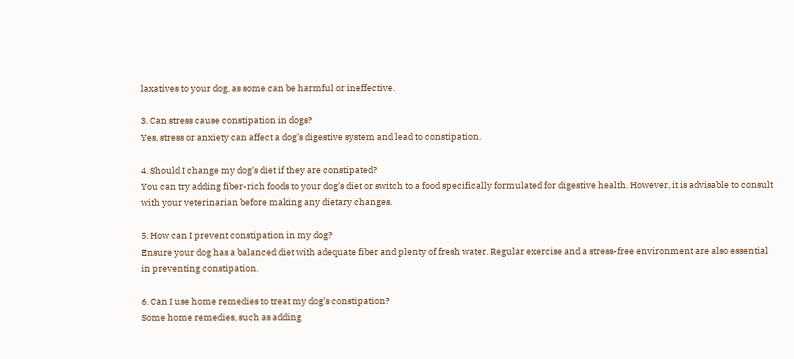laxatives to your dog, as some can be harmful or ineffective.

3. Can stress cause constipation in dogs?
Yes, stress or anxiety can affect a dog’s digestive system and lead to constipation.

4. Should I change my dog’s diet if they are constipated?
You can try adding fiber-rich foods to your dog’s diet or switch to a food specifically formulated for digestive health. However, it is advisable to consult with your veterinarian before making any dietary changes.

5. How can I prevent constipation in my dog?
Ensure your dog has a balanced diet with adequate fiber and plenty of fresh water. Regular exercise and a stress-free environment are also essential in preventing constipation.

6. Can I use home remedies to treat my dog’s constipation?
Some home remedies, such as adding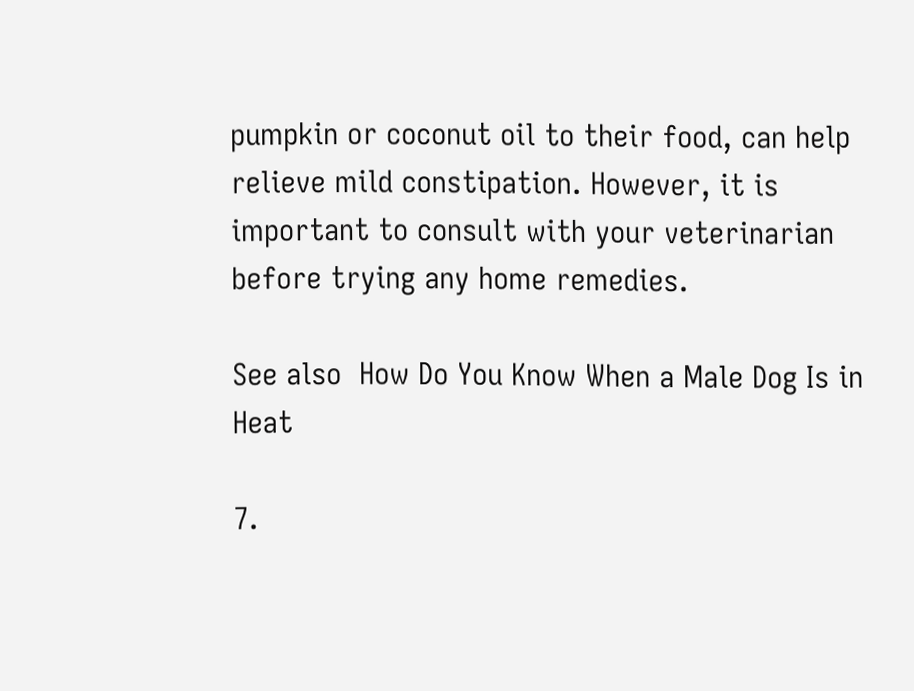pumpkin or coconut oil to their food, can help relieve mild constipation. However, it is important to consult with your veterinarian before trying any home remedies.

See also  How Do You Know When a Male Dog Is in Heat

7.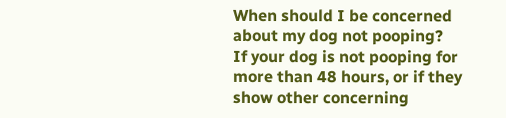When should I be concerned about my dog not pooping?
If your dog is not pooping for more than 48 hours, or if they show other concerning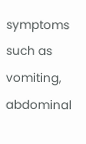symptoms such as vomiting, abdominal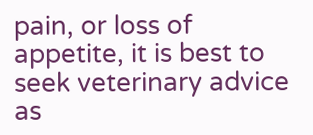pain, or loss of appetite, it is best to seek veterinary advice as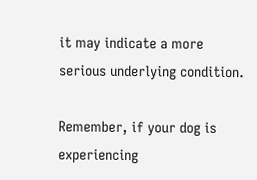it may indicate a more serious underlying condition.

Remember, if your dog is experiencing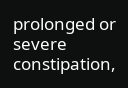prolonged or severe constipation,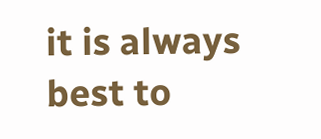it is always best to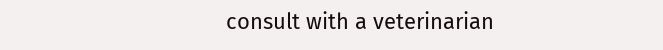consult with a veterinarian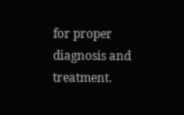for proper diagnosis and treatment.